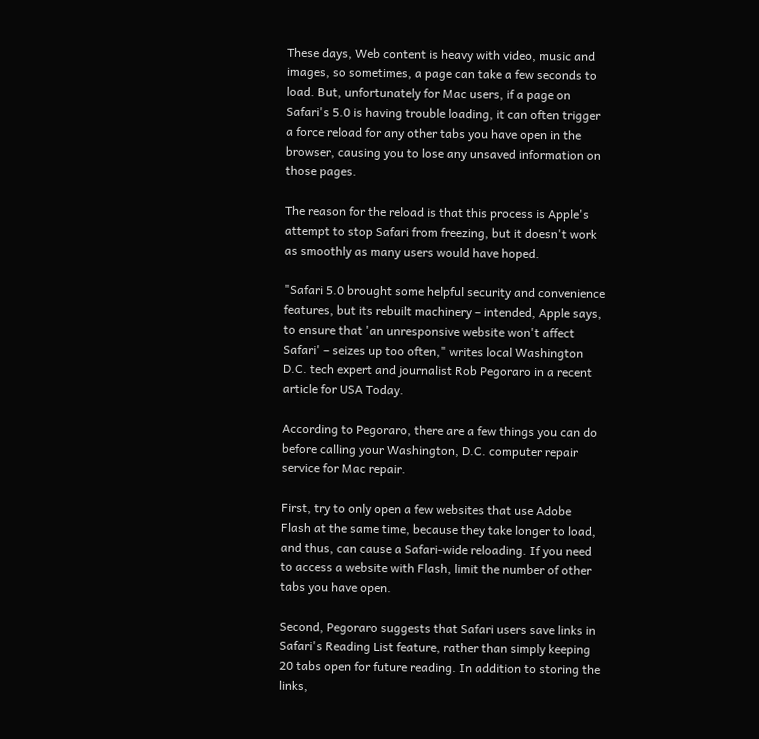These days, Web content is heavy with video, music and images, so sometimes, a page can take a few seconds to load. But, unfortunately for Mac users, if a page on Safari's 5.0 is having trouble loading, it can often trigger a force reload for any other tabs you have open in the browser, causing you to lose any unsaved information on those pages.

The reason for the reload is that this process is Apple's attempt to stop Safari from freezing, but it doesn't work as smoothly as many users would have hoped.

"Safari 5.0 brought some helpful security and convenience features, but its rebuilt machinery – intended, Apple says, to ensure that 'an unresponsive website won't affect Safari' – seizes up too often," writes local Washington D.C. tech expert and journalist Rob Pegoraro in a recent article for USA Today.

According to Pegoraro, there are a few things you can do before calling your Washington, D.C. computer repair service for Mac repair.

First, try to only open a few websites that use Adobe Flash at the same time, because they take longer to load, and thus, can cause a Safari-wide reloading. If you need to access a website with Flash, limit the number of other tabs you have open.

Second, Pegoraro suggests that Safari users save links in Safari's Reading List feature, rather than simply keeping 20 tabs open for future reading. In addition to storing the links,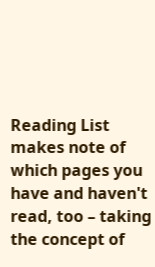Reading List makes note of which pages you have and haven't read, too – taking the concept of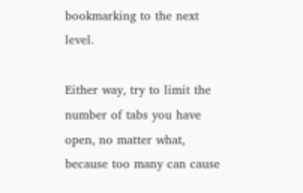bookmarking to the next level.

Either way, try to limit the number of tabs you have open, no matter what, because too many can cause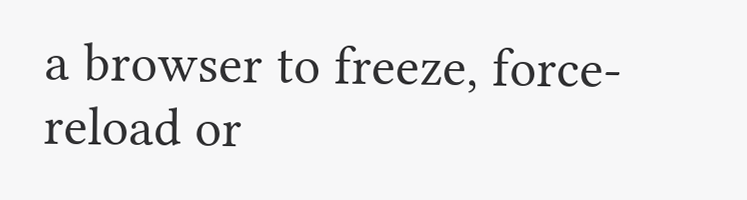a browser to freeze, force-reload or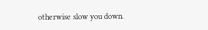otherwise slow you down.